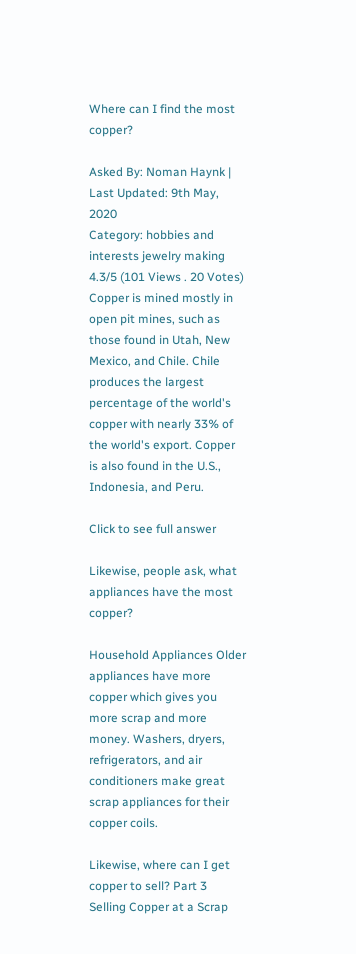Where can I find the most copper?

Asked By: Noman Haynk | Last Updated: 9th May, 2020
Category: hobbies and interests jewelry making
4.3/5 (101 Views . 20 Votes)
Copper is mined mostly in open pit mines, such as those found in Utah, New Mexico, and Chile. Chile produces the largest percentage of the world's copper with nearly 33% of the world's export. Copper is also found in the U.S., Indonesia, and Peru.

Click to see full answer

Likewise, people ask, what appliances have the most copper?

Household Appliances Older appliances have more copper which gives you more scrap and more money. Washers, dryers, refrigerators, and air conditioners make great scrap appliances for their copper coils.

Likewise, where can I get copper to sell? Part 3 Selling Copper at a Scrap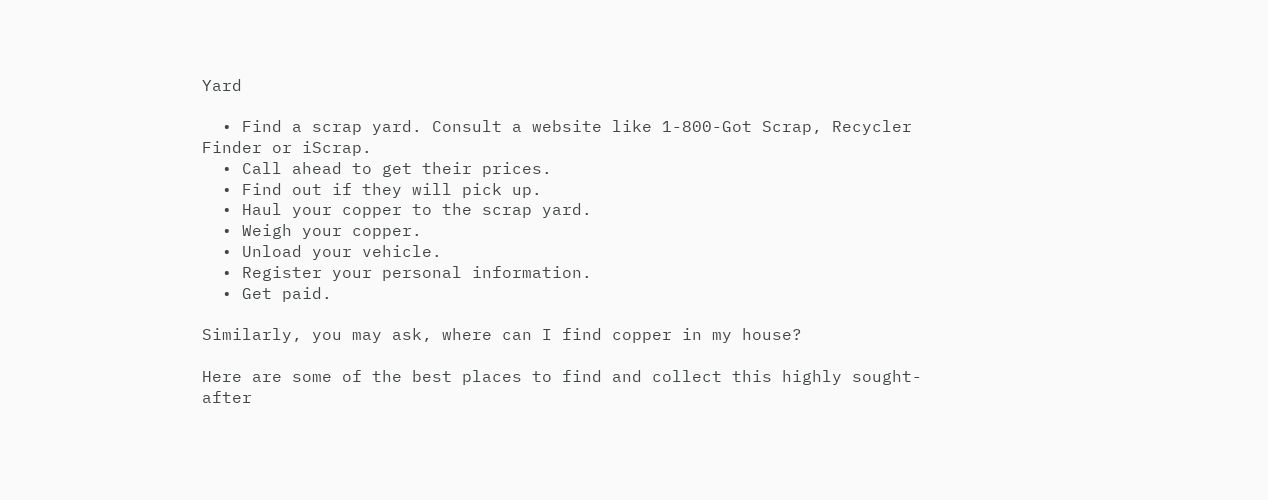Yard

  • Find a scrap yard. Consult a website like 1-800-Got Scrap, Recycler Finder or iScrap.
  • Call ahead to get their prices.
  • Find out if they will pick up.
  • Haul your copper to the scrap yard.
  • Weigh your copper.
  • Unload your vehicle.
  • Register your personal information.
  • Get paid.

Similarly, you may ask, where can I find copper in my house?

Here are some of the best places to find and collect this highly sought-after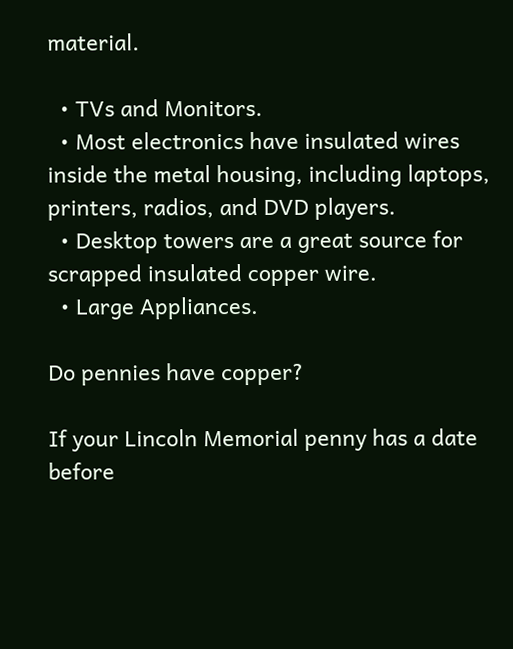material.

  • TVs and Monitors.
  • Most electronics have insulated wires inside the metal housing, including laptops, printers, radios, and DVD players.
  • Desktop towers are a great source for scrapped insulated copper wire.
  • Large Appliances.

Do pennies have copper?

If your Lincoln Memorial penny has a date before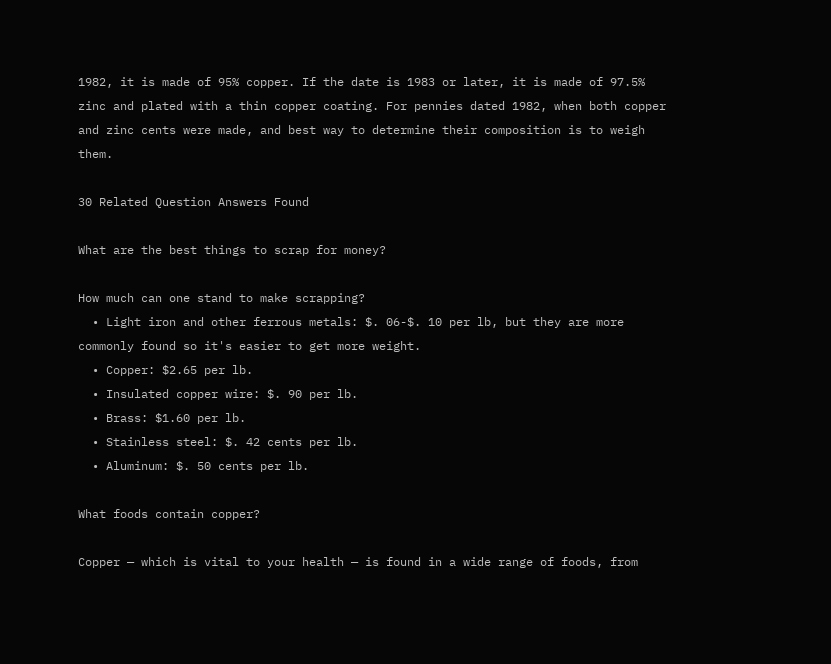1982, it is made of 95% copper. If the date is 1983 or later, it is made of 97.5% zinc and plated with a thin copper coating. For pennies dated 1982, when both copper and zinc cents were made, and best way to determine their composition is to weigh them.

30 Related Question Answers Found

What are the best things to scrap for money?

How much can one stand to make scrapping?
  • Light iron and other ferrous metals: $. 06-$. 10 per lb, but they are more commonly found so it's easier to get more weight.
  • Copper: $2.65 per lb.
  • Insulated copper wire: $. 90 per lb.
  • Brass: $1.60 per lb.
  • Stainless steel: $. 42 cents per lb.
  • Aluminum: $. 50 cents per lb.

What foods contain copper?

Copper — which is vital to your health — is found in a wide range of foods, from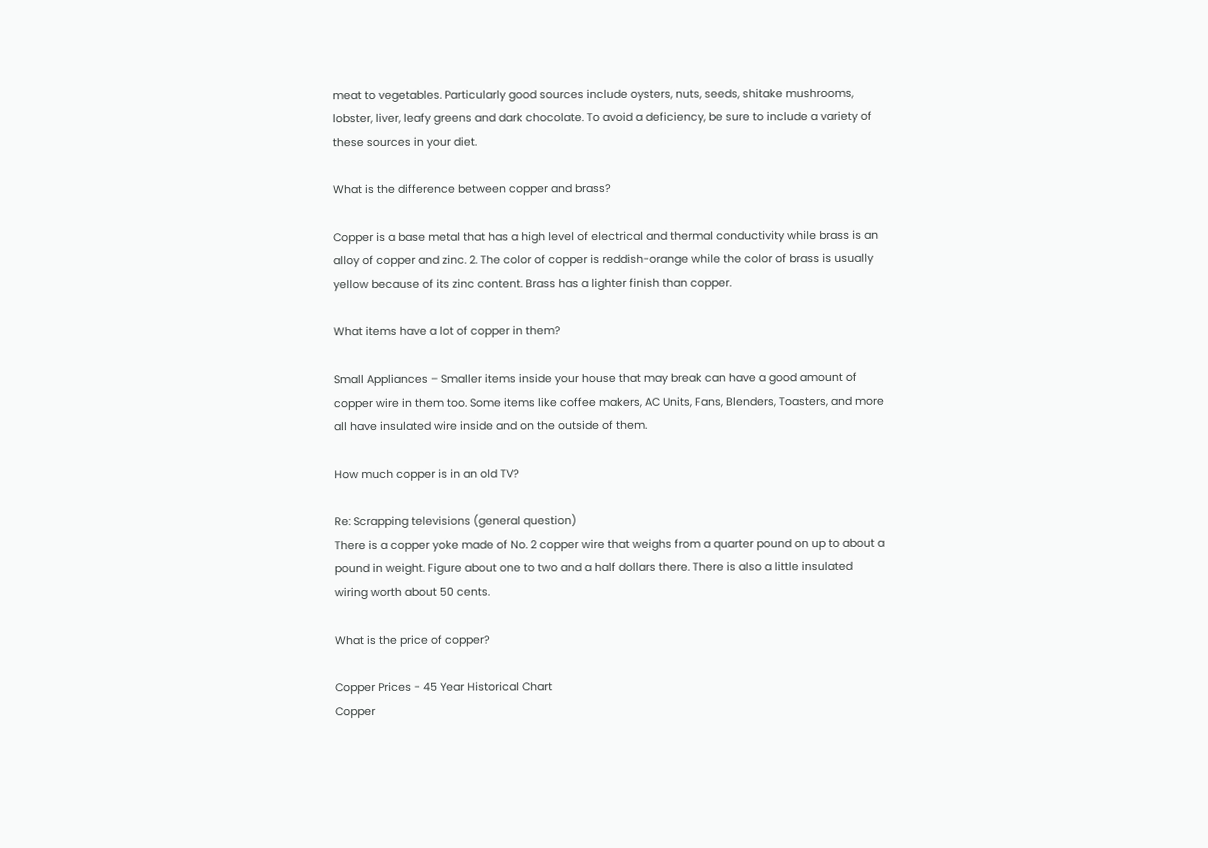meat to vegetables. Particularly good sources include oysters, nuts, seeds, shitake mushrooms, lobster, liver, leafy greens and dark chocolate. To avoid a deficiency, be sure to include a variety of these sources in your diet.

What is the difference between copper and brass?

Copper is a base metal that has a high level of electrical and thermal conductivity while brass is an alloy of copper and zinc. 2. The color of copper is reddish-orange while the color of brass is usually yellow because of its zinc content. Brass has a lighter finish than copper.

What items have a lot of copper in them?

Small Appliances – Smaller items inside your house that may break can have a good amount of copper wire in them too. Some items like coffee makers, AC Units, Fans, Blenders, Toasters, and more all have insulated wire inside and on the outside of them.

How much copper is in an old TV?

Re: Scrapping televisions (general question)
There is a copper yoke made of No. 2 copper wire that weighs from a quarter pound on up to about a pound in weight. Figure about one to two and a half dollars there. There is also a little insulated wiring worth about 50 cents.

What is the price of copper?

Copper Prices - 45 Year Historical Chart
Copper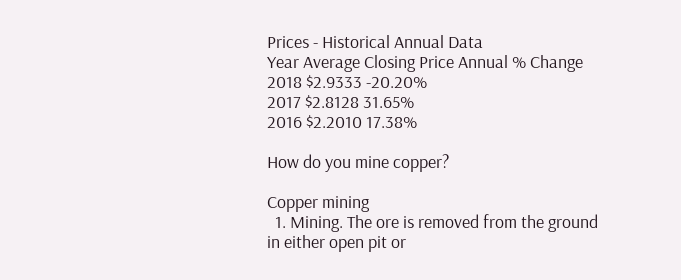Prices - Historical Annual Data
Year Average Closing Price Annual % Change
2018 $2.9333 -20.20%
2017 $2.8128 31.65%
2016 $2.2010 17.38%

How do you mine copper?

Copper mining
  1. Mining. The ore is removed from the ground in either open pit or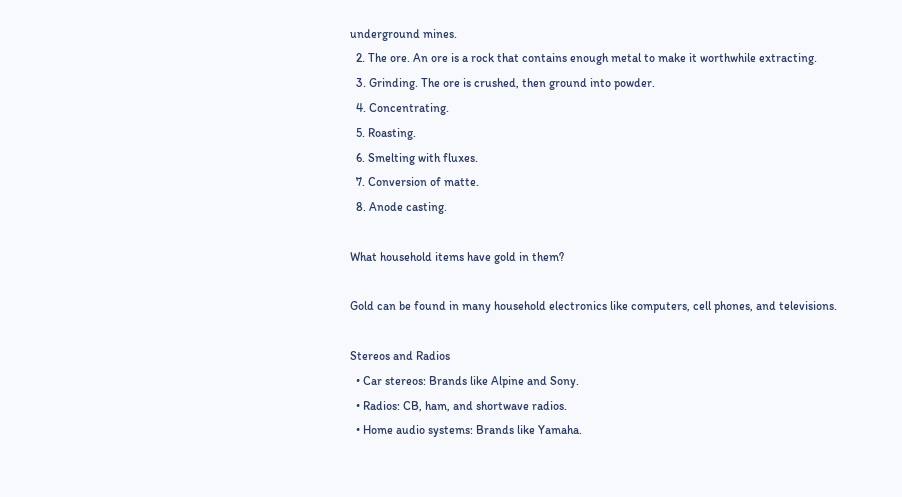underground mines.
  2. The ore. An ore is a rock that contains enough metal to make it worthwhile extracting.
  3. Grinding. The ore is crushed, then ground into powder.
  4. Concentrating.
  5. Roasting.
  6. Smelting with fluxes.
  7. Conversion of matte.
  8. Anode casting.

What household items have gold in them?

Gold can be found in many household electronics like computers, cell phones, and televisions.

Stereos and Radios
  • Car stereos: Brands like Alpine and Sony.
  • Radios: CB, ham, and shortwave radios.
  • Home audio systems: Brands like Yamaha.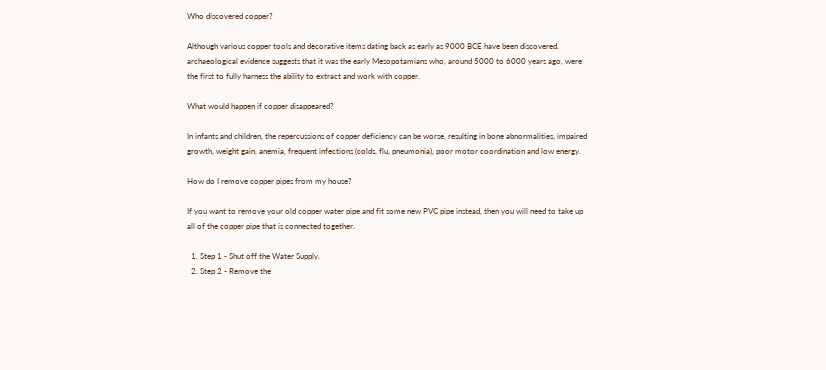Who discovered copper?

Although various copper tools and decorative items dating back as early as 9000 BCE have been discovered, archaeological evidence suggests that it was the early Mesopotamians who, around 5000 to 6000 years ago, were the first to fully harness the ability to extract and work with copper.

What would happen if copper disappeared?

In infants and children, the repercussions of copper deficiency can be worse, resulting in bone abnormalities, impaired growth, weight gain, anemia, frequent infections (colds, flu, pneumonia), poor motor coordination and low energy.

How do I remove copper pipes from my house?

If you want to remove your old copper water pipe and fit some new PVC pipe instead, then you will need to take up all of the copper pipe that is connected together.

  1. Step 1 - Shut off the Water Supply.
  2. Step 2 - Remove the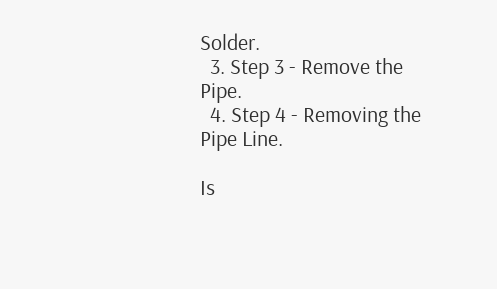Solder.
  3. Step 3 - Remove the Pipe.
  4. Step 4 - Removing the Pipe Line.

Is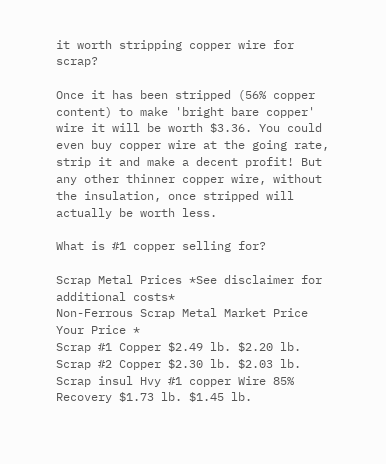it worth stripping copper wire for scrap?

Once it has been stripped (56% copper content) to make 'bright bare copper' wire it will be worth $3.36. You could even buy copper wire at the going rate, strip it and make a decent profit! But any other thinner copper wire, without the insulation, once stripped will actually be worth less.

What is #1 copper selling for?

Scrap Metal Prices *See disclaimer for additional costs*
Non-Ferrous Scrap Metal Market Price Your Price *
Scrap #1 Copper $2.49 lb. $2.20 lb.
Scrap #2 Copper $2.30 lb. $2.03 lb.
Scrap insul Hvy #1 copper Wire 85% Recovery $1.73 lb. $1.45 lb.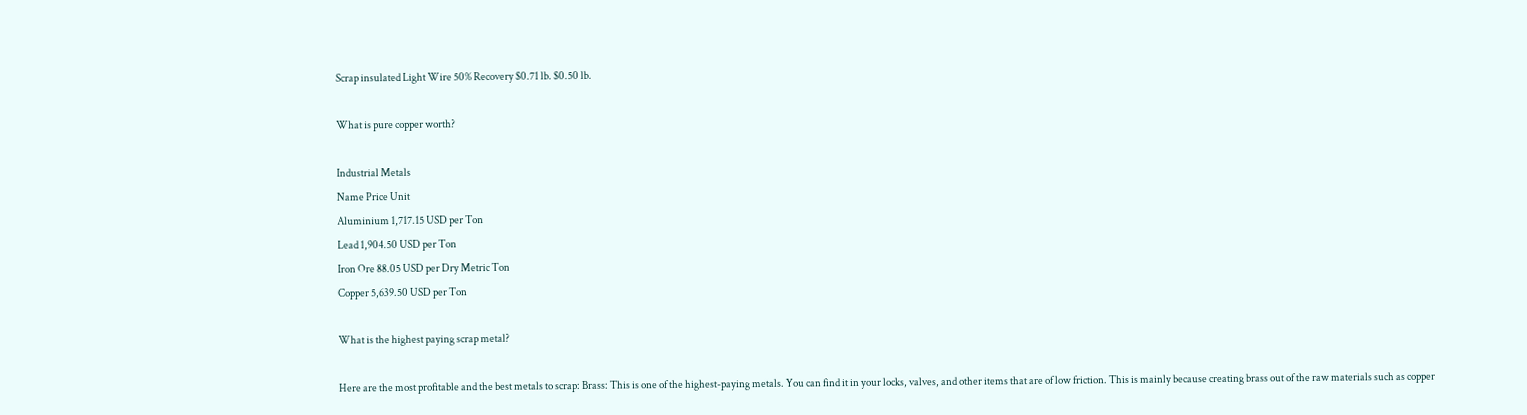Scrap insulated Light Wire 50% Recovery $0.71 lb. $0.50 lb.

What is pure copper worth?

Industrial Metals
Name Price Unit
Aluminium 1,717.15 USD per Ton
Lead 1,904.50 USD per Ton
Iron Ore 88.05 USD per Dry Metric Ton
Copper 5,639.50 USD per Ton

What is the highest paying scrap metal?

Here are the most profitable and the best metals to scrap: Brass: This is one of the highest-paying metals. You can find it in your locks, valves, and other items that are of low friction. This is mainly because creating brass out of the raw materials such as copper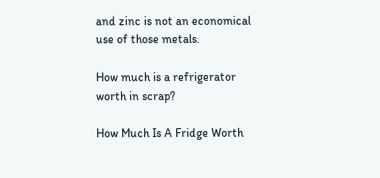and zinc is not an economical use of those metals.

How much is a refrigerator worth in scrap?

How Much Is A Fridge Worth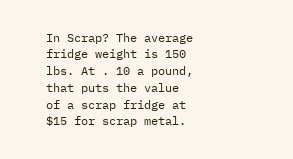In Scrap? The average fridge weight is 150 lbs. At . 10 a pound, that puts the value of a scrap fridge at $15 for scrap metal.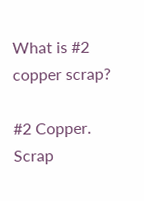What is #2 copper scrap?

#2 Copper. Scrap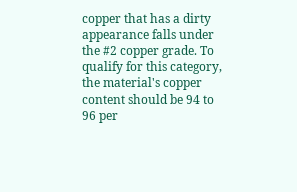copper that has a dirty appearance falls under the #2 copper grade. To qualify for this category, the material's copper content should be 94 to 96 per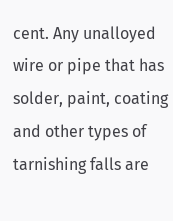cent. Any unalloyed wire or pipe that has solder, paint, coating and other types of tarnishing falls are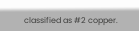classified as #2 copper.